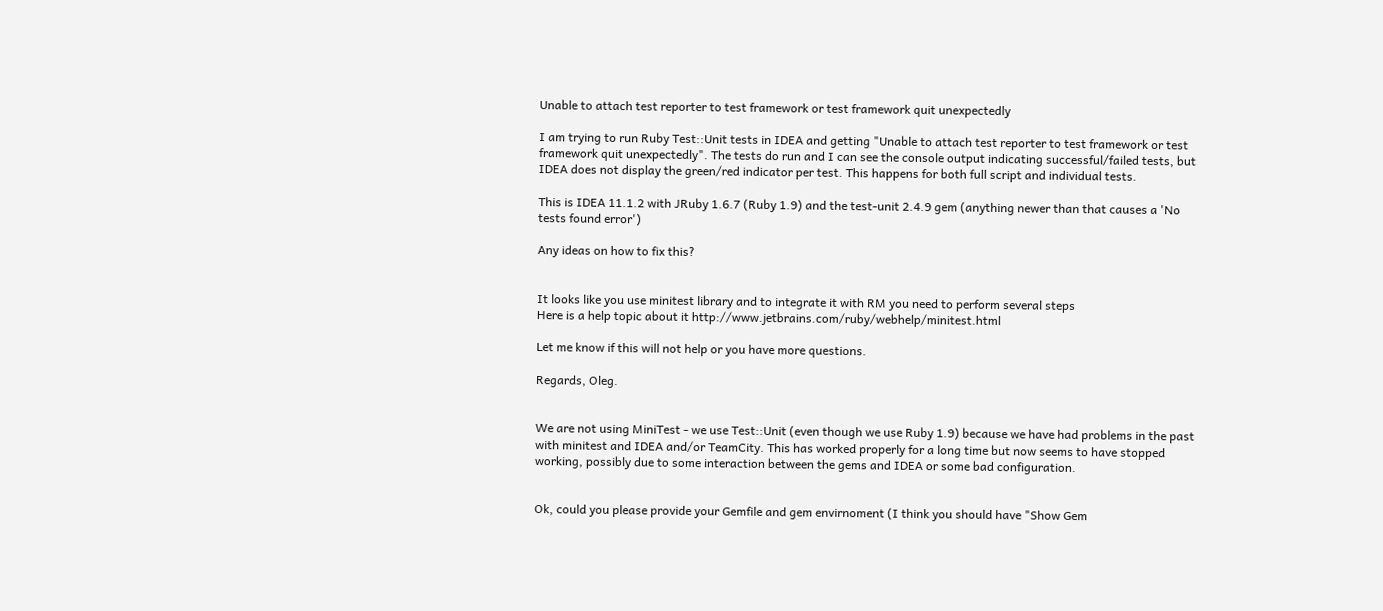Unable to attach test reporter to test framework or test framework quit unexpectedly

I am trying to run Ruby Test::Unit tests in IDEA and getting "Unable to attach test reporter to test framework or test framework quit unexpectedly". The tests do run and I can see the console output indicating successful/failed tests, but IDEA does not display the green/red indicator per test. This happens for both full script and individual tests.

This is IDEA 11.1.2 with JRuby 1.6.7 (Ruby 1.9) and the test-unit 2.4.9 gem (anything newer than that causes a 'No tests found error')

Any ideas on how to fix this?


It looks like you use minitest library and to integrate it with RM you need to perform several steps
Here is a help topic about it http://www.jetbrains.com/ruby/webhelp/minitest.html

Let me know if this will not help or you have more questions.

Regards, Oleg.


We are not using MiniTest - we use Test::Unit (even though we use Ruby 1.9) because we have had problems in the past with minitest and IDEA and/or TeamCity. This has worked properly for a long time but now seems to have stopped working, possibly due to some interaction between the gems and IDEA or some bad configuration.


Ok, could you please provide your Gemfile and gem envirnoment (I think you should have "Show Gem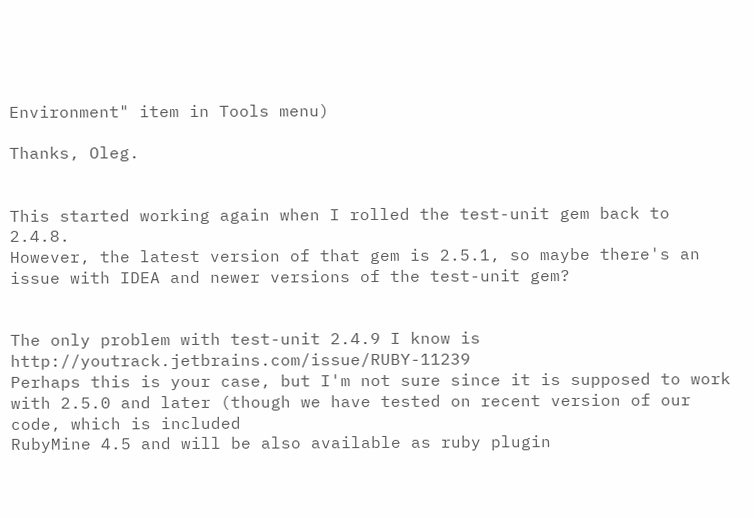Environment" item in Tools menu)

Thanks, Oleg.


This started working again when I rolled the test-unit gem back to 2.4.8.
However, the latest version of that gem is 2.5.1, so maybe there's an issue with IDEA and newer versions of the test-unit gem?


The only problem with test-unit 2.4.9 I know is http://youtrack.jetbrains.com/issue/RUBY-11239
Perhaps this is your case, but I'm not sure since it is supposed to work with 2.5.0 and later (though we have tested on recent version of our code, which is included
RubyMine 4.5 and will be also available as ruby plugin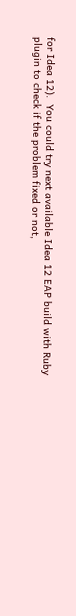for Idea 12).  You could try next available Idea 12 EAP build with Ruby plugin to check if the problem fixed or not,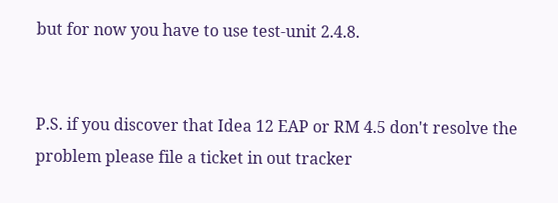but for now you have to use test-unit 2.4.8.


P.S. if you discover that Idea 12 EAP or RM 4.5 don't resolve the problem please file a ticket in out tracker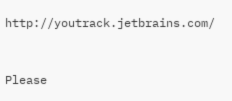http://youtrack.jetbrains.com/


Please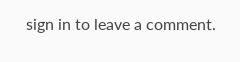sign in to leave a comment.